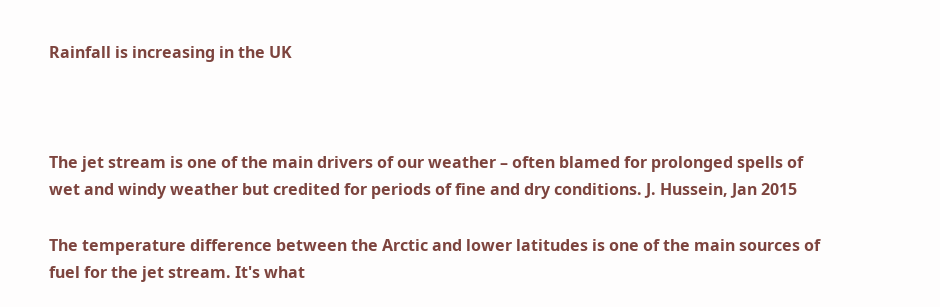Rainfall is increasing in the UK



The jet stream is one of the main drivers of our weather – often blamed for prolonged spells of wet and windy weather but credited for periods of fine and dry conditions. J. Hussein, Jan 2015

The temperature difference between the Arctic and lower latitudes is one of the main sources of fuel for the jet stream. It's what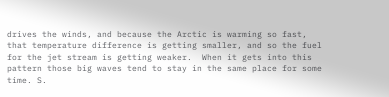drives the winds, and because the Arctic is warming so fast, that temperature difference is getting smaller, and so the fuel for the jet stream is getting weaker.  When it gets into this pattern those big waves tend to stay in the same place for some time. S.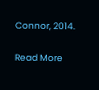Connor, 2014.

Read More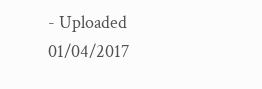- Uploaded 01/04/2017